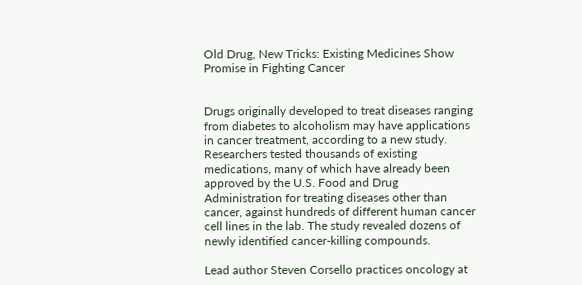Old Drug, New Tricks: Existing Medicines Show Promise in Fighting Cancer


Drugs originally developed to treat diseases ranging from diabetes to alcoholism may have applications in cancer treatment, according to a new study. Researchers tested thousands of existing medications, many of which have already been approved by the U.S. Food and Drug Administration for treating diseases other than cancer, against hundreds of different human cancer cell lines in the lab. The study revealed dozens of newly identified cancer-killing compounds.

Lead author Steven Corsello practices oncology at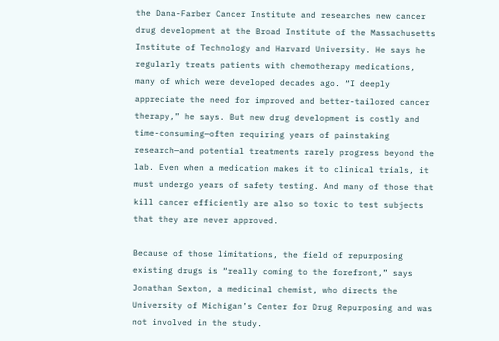the Dana-Farber Cancer Institute and researches new cancer drug development at the Broad Institute of the Massachusetts Institute of Technology and Harvard University. He says he regularly treats patients with chemotherapy medications, many of which were developed decades ago. “I deeply appreciate the need for improved and better-tailored cancer therapy,” he says. But new drug development is costly and time-consuming—often requiring years of painstaking research—and potential treatments rarely progress beyond the lab. Even when a medication makes it to clinical trials, it must undergo years of safety testing. And many of those that kill cancer efficiently are also so toxic to test subjects that they are never approved.

Because of those limitations, the field of repurposing existing drugs is “really coming to the forefront,” says Jonathan Sexton, a medicinal chemist, who directs the University of Michigan’s Center for Drug Repurposing and was not involved in the study.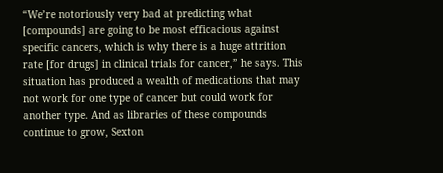“We’re notoriously very bad at predicting what [compounds] are going to be most efficacious against specific cancers, which is why there is a huge attrition rate [for drugs] in clinical trials for cancer,” he says. This situation has produced a wealth of medications that may not work for one type of cancer but could work for another type. And as libraries of these compounds continue to grow, Sexton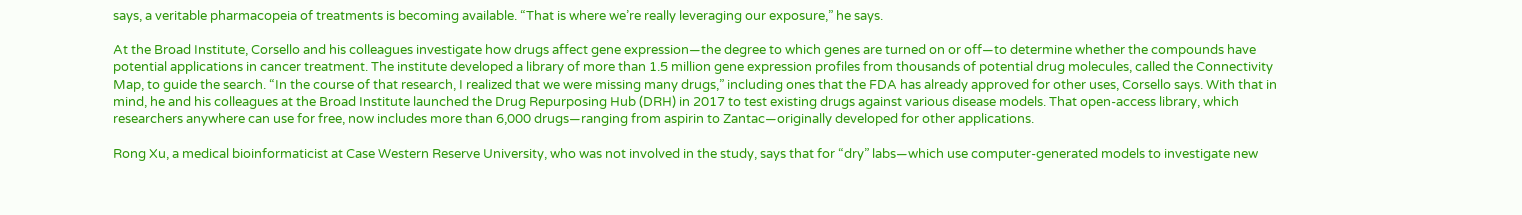says, a veritable pharmacopeia of treatments is becoming available. “That is where we’re really leveraging our exposure,” he says.

At the Broad Institute, Corsello and his colleagues investigate how drugs affect gene expression—the degree to which genes are turned on or off—to determine whether the compounds have potential applications in cancer treatment. The institute developed a library of more than 1.5 million gene expression profiles from thousands of potential drug molecules, called the Connectivity Map, to guide the search. “In the course of that research, I realized that we were missing many drugs,” including ones that the FDA has already approved for other uses, Corsello says. With that in mind, he and his colleagues at the Broad Institute launched the Drug Repurposing Hub (DRH) in 2017 to test existing drugs against various disease models. That open-access library, which researchers anywhere can use for free, now includes more than 6,000 drugs—ranging from aspirin to Zantac—originally developed for other applications.

Rong Xu, a medical bioinformaticist at Case Western Reserve University, who was not involved in the study, says that for “dry” labs—which use computer-generated models to investigate new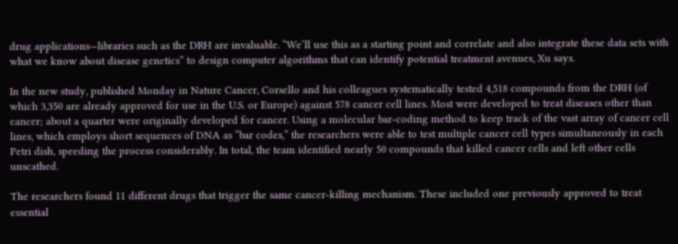drug applications—libraries such as the DRH are invaluable. “We’ll use this as a starting point and correlate and also integrate these data sets with what we know about disease genetics” to design computer algorithms that can identify potential treatment avenues, Xu says.

In the new study, published Monday in Nature Cancer, Corsello and his colleagues systematically tested 4,518 compounds from the DRH (of which 3,350 are already approved for use in the U.S. or Europe) against 578 cancer cell lines. Most were developed to treat diseases other than cancer; about a quarter were originally developed for cancer. Using a molecular bar-coding method to keep track of the vast array of cancer cell lines, which employs short sequences of DNA as “bar codes,” the researchers were able to test multiple cancer cell types simultaneously in each Petri dish, speeding the process considerably. In total, the team identified nearly 50 compounds that killed cancer cells and left other cells unscathed.

The researchers found 11 different drugs that trigger the same cancer-killing mechanism. These included one previously approved to treat essential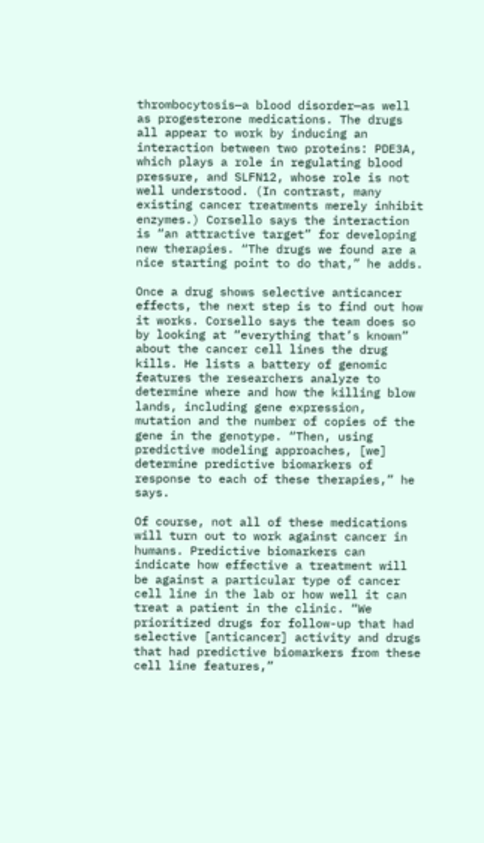thrombocytosis—a blood disorder—as well as progesterone medications. The drugs all appear to work by inducing an interaction between two proteins: PDE3A, which plays a role in regulating blood pressure, and SLFN12, whose role is not well understood. (In contrast, many existing cancer treatments merely inhibit enzymes.) Corsello says the interaction is “an attractive target” for developing new therapies. “The drugs we found are a nice starting point to do that,” he adds.

Once a drug shows selective anticancer effects, the next step is to find out how it works. Corsello says the team does so by looking at “everything that’s known” about the cancer cell lines the drug kills. He lists a battery of genomic features the researchers analyze to determine where and how the killing blow lands, including gene expression, mutation and the number of copies of the gene in the genotype. “Then, using predictive modeling approaches, [we] determine predictive biomarkers of response to each of these therapies,” he says.

Of course, not all of these medications will turn out to work against cancer in humans. Predictive biomarkers can indicate how effective a treatment will be against a particular type of cancer cell line in the lab or how well it can treat a patient in the clinic. “We prioritized drugs for follow-up that had selective [anticancer] activity and drugs that had predictive biomarkers from these cell line features,”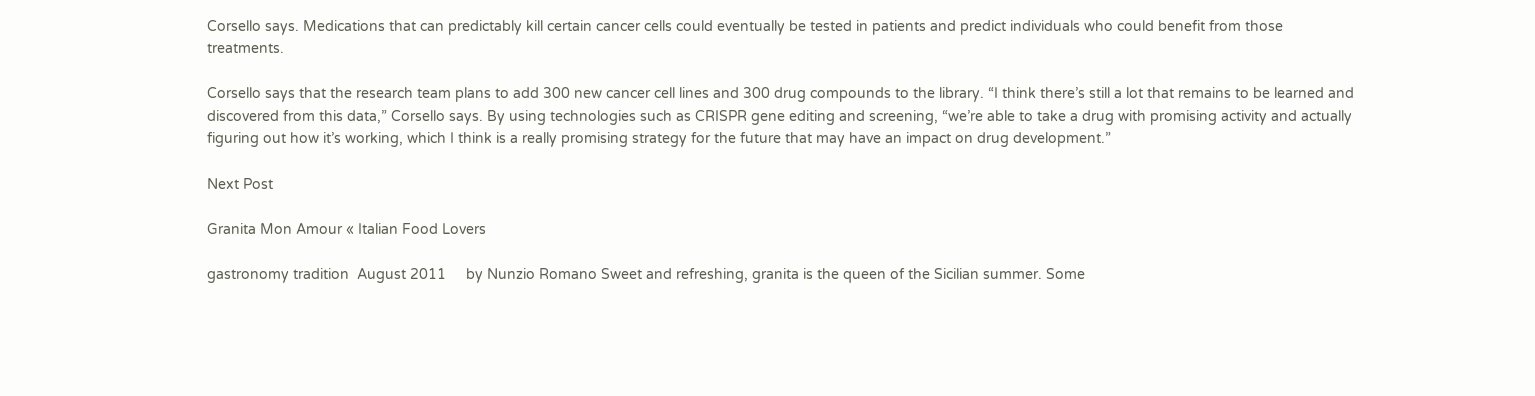Corsello says. Medications that can predictably kill certain cancer cells could eventually be tested in patients and predict individuals who could benefit from those treatments.

Corsello says that the research team plans to add 300 new cancer cell lines and 300 drug compounds to the library. “I think there’s still a lot that remains to be learned and discovered from this data,” Corsello says. By using technologies such as CRISPR gene editing and screening, “we’re able to take a drug with promising activity and actually figuring out how it’s working, which I think is a really promising strategy for the future that may have an impact on drug development.”

Next Post

Granita Mon Amour « Italian Food Lovers

gastronomy tradition  August 2011     by Nunzio Romano Sweet and refreshing, granita is the queen of the Sicilian summer. Some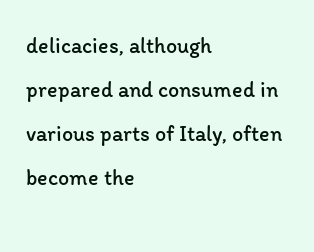delicacies, although prepared and consumed in various parts of Italy, often become the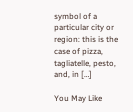symbol of a particular city or region: this is the case of pizza, tagliatelle, pesto, and, in […]

You May Like